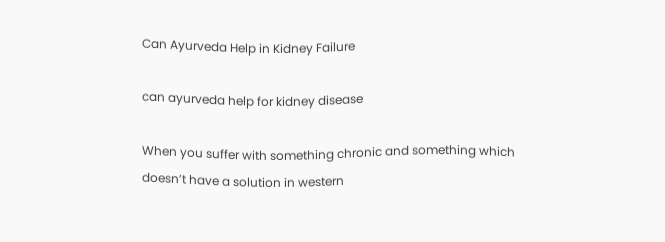Can Ayurveda Help in Kidney Failure

can ayurveda help for kidney disease

When you suffer with something chronic and something which doesn’t have a solution in western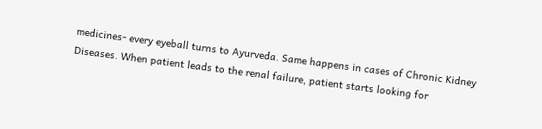medicines- every eyeball turns to Ayurveda. Same happens in cases of Chronic Kidney Diseases. When patient leads to the renal failure, patient starts looking for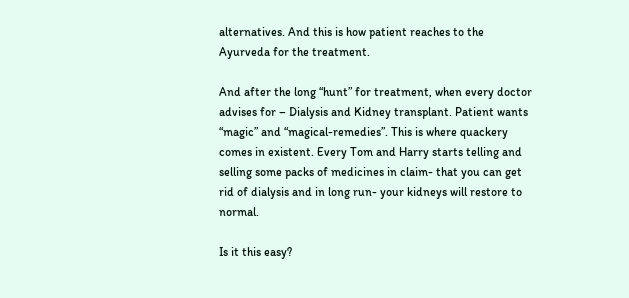alternatives. And this is how patient reaches to the Ayurveda for the treatment.

And after the long “hunt” for treatment, when every doctor advises for – Dialysis and Kidney transplant. Patient wants “magic” and “magical-remedies”. This is where quackery comes in existent. Every Tom and Harry starts telling and selling some packs of medicines in claim- that you can get rid of dialysis and in long run- your kidneys will restore to normal.

Is it this easy?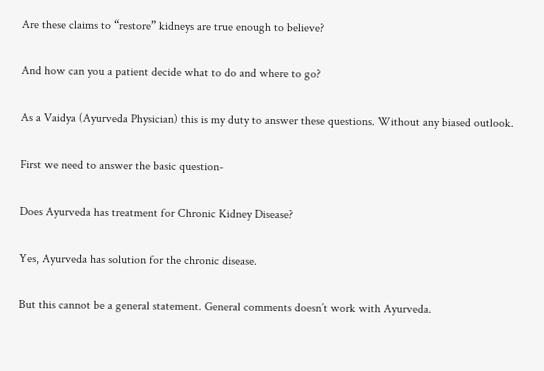Are these claims to “restore” kidneys are true enough to believe?

And how can you a patient decide what to do and where to go?

As a Vaidya (Ayurveda Physician) this is my duty to answer these questions. Without any biased outlook.

First we need to answer the basic question-

Does Ayurveda has treatment for Chronic Kidney Disease?

Yes, Ayurveda has solution for the chronic disease.

But this cannot be a general statement. General comments doesn’t work with Ayurveda.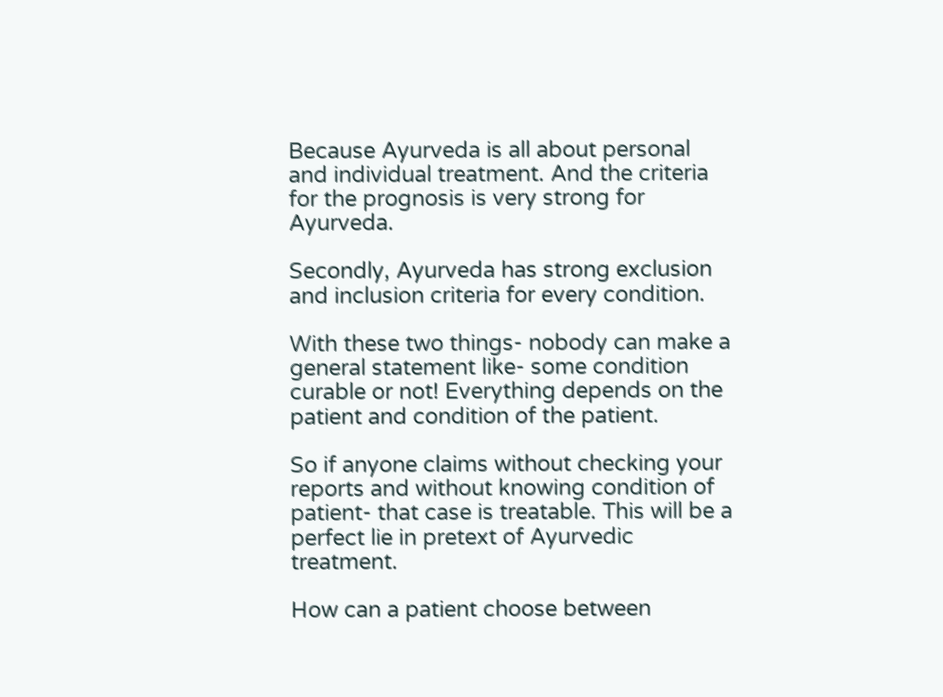Because Ayurveda is all about personal and individual treatment. And the criteria for the prognosis is very strong for Ayurveda.

Secondly, Ayurveda has strong exclusion and inclusion criteria for every condition.

With these two things- nobody can make a general statement like- some condition curable or not! Everything depends on the patient and condition of the patient.

So if anyone claims without checking your reports and without knowing condition of patient- that case is treatable. This will be a perfect lie in pretext of Ayurvedic treatment.

How can a patient choose between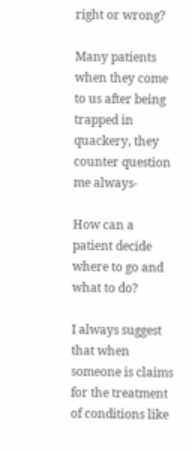right or wrong?

Many patients when they come to us after being trapped in quackery, they counter question me always-

How can a patient decide where to go and what to do?

I always suggest that when someone is claims for the treatment of conditions like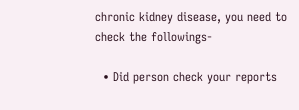chronic kidney disease, you need to check the followings-

  • Did person check your reports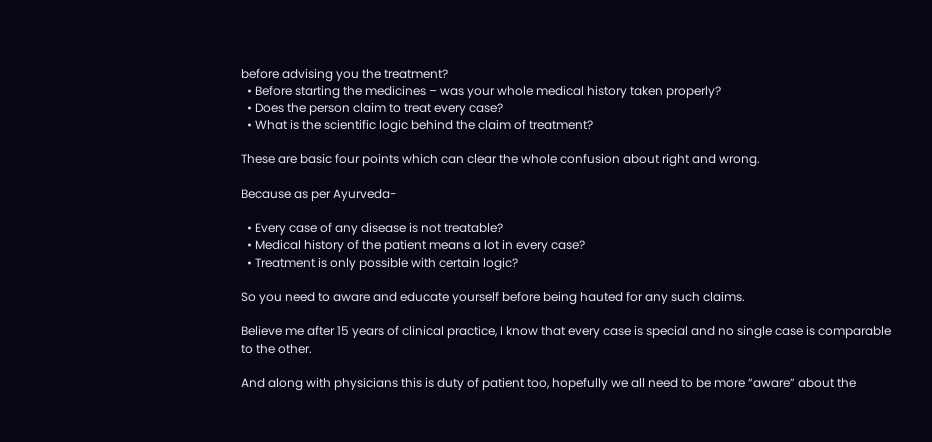before advising you the treatment?
  • Before starting the medicines – was your whole medical history taken properly?
  • Does the person claim to treat every case?
  • What is the scientific logic behind the claim of treatment?

These are basic four points which can clear the whole confusion about right and wrong.

Because as per Ayurveda-

  • Every case of any disease is not treatable?
  • Medical history of the patient means a lot in every case?
  • Treatment is only possible with certain logic?

So you need to aware and educate yourself before being hauted for any such claims.

Believe me after 15 years of clinical practice, I know that every case is special and no single case is comparable to the other.

And along with physicians this is duty of patient too, hopefully we all need to be more “aware” about the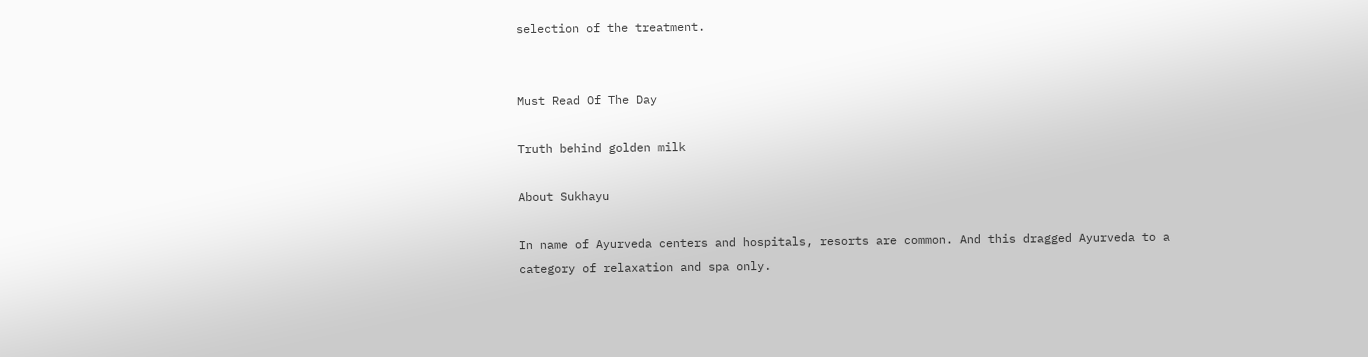selection of the treatment.


Must Read Of The Day

Truth behind golden milk

About Sukhayu

In name of Ayurveda centers and hospitals, resorts are common. And this dragged Ayurveda to a category of relaxation and spa only.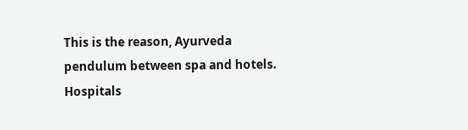This is the reason, Ayurveda pendulum between spa and hotels. Hospitals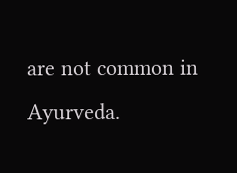are not common in Ayurveda.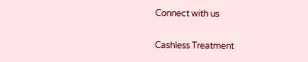Connect with us

Cashless Treatment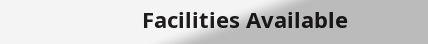Facilities Available